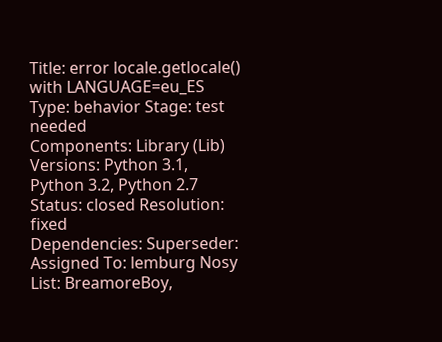Title: error locale.getlocale() with LANGUAGE=eu_ES
Type: behavior Stage: test needed
Components: Library (Lib) Versions: Python 3.1, Python 3.2, Python 2.7
Status: closed Resolution: fixed
Dependencies: Superseder:
Assigned To: lemburg Nosy List: BreamoreBoy,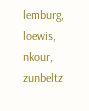lemburg, loewis, nkour, zunbeltz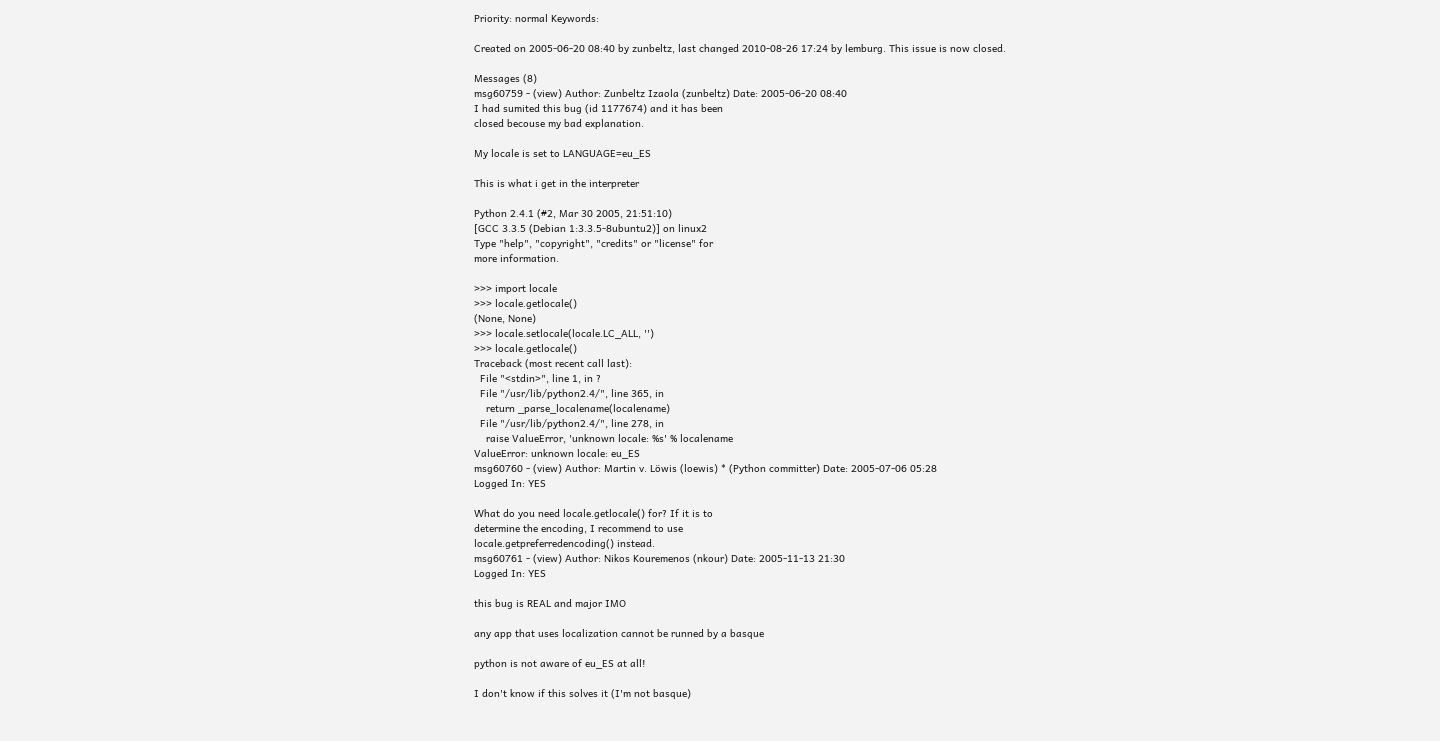Priority: normal Keywords:

Created on 2005-06-20 08:40 by zunbeltz, last changed 2010-08-26 17:24 by lemburg. This issue is now closed.

Messages (8)
msg60759 - (view) Author: Zunbeltz Izaola (zunbeltz) Date: 2005-06-20 08:40
I had sumited this bug (id 1177674) and it has been
closed becouse my bad explanation.

My locale is set to LANGUAGE=eu_ES

This is what i get in the interpreter

Python 2.4.1 (#2, Mar 30 2005, 21:51:10)
[GCC 3.3.5 (Debian 1:3.3.5-8ubuntu2)] on linux2
Type "help", "copyright", "credits" or "license" for
more information.

>>> import locale
>>> locale.getlocale()
(None, None)
>>> locale.setlocale(locale.LC_ALL, '')
>>> locale.getlocale()
Traceback (most recent call last):
  File "<stdin>", line 1, in ?
  File "/usr/lib/python2.4/", line 365, in
    return _parse_localename(localename)
  File "/usr/lib/python2.4/", line 278, in
    raise ValueError, 'unknown locale: %s' % localename
ValueError: unknown locale: eu_ES
msg60760 - (view) Author: Martin v. Löwis (loewis) * (Python committer) Date: 2005-07-06 05:28
Logged In: YES

What do you need locale.getlocale() for? If it is to
determine the encoding, I recommend to use
locale.getpreferredencoding() instead.
msg60761 - (view) Author: Nikos Kouremenos (nkour) Date: 2005-11-13 21:30
Logged In: YES

this bug is REAL and major IMO

any app that uses localization cannot be runned by a basque

python is not aware of eu_ES at all!

I don't know if this solves it (I'm not basque)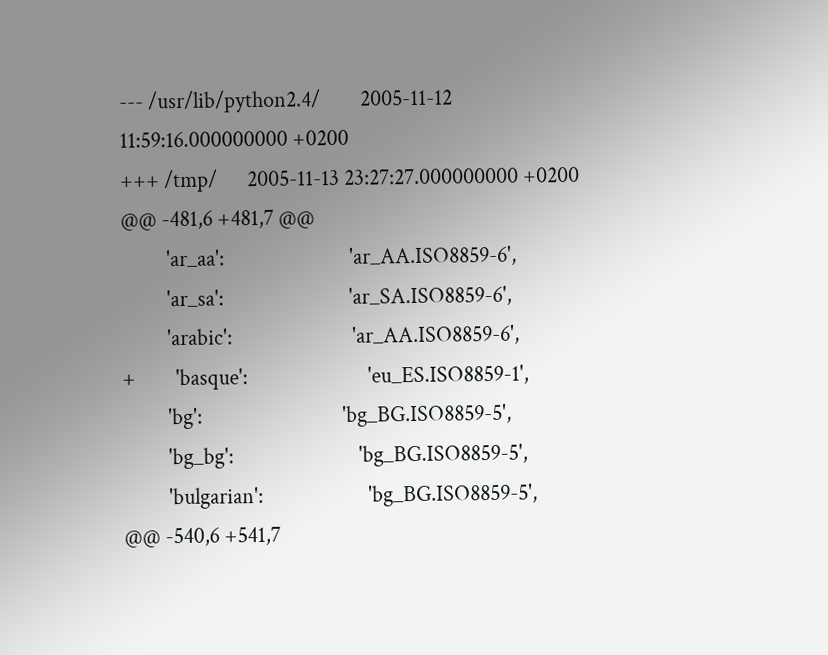--- /usr/lib/python2.4/        2005-11-12
11:59:16.000000000 +0200
+++ /tmp/      2005-11-13 23:27:27.000000000 +0200
@@ -481,6 +481,7 @@
         'ar_aa':                         'ar_AA.ISO8859-6',
         'ar_sa':                         'ar_SA.ISO8859-6',
         'arabic':                        'ar_AA.ISO8859-6',
+        'basque':                        'eu_ES.ISO8859-1',
         'bg':                            'bg_BG.ISO8859-5',
         'bg_bg':                         'bg_BG.ISO8859-5',
         'bulgarian':                     'bg_BG.ISO8859-5',
@@ -540,6 +541,7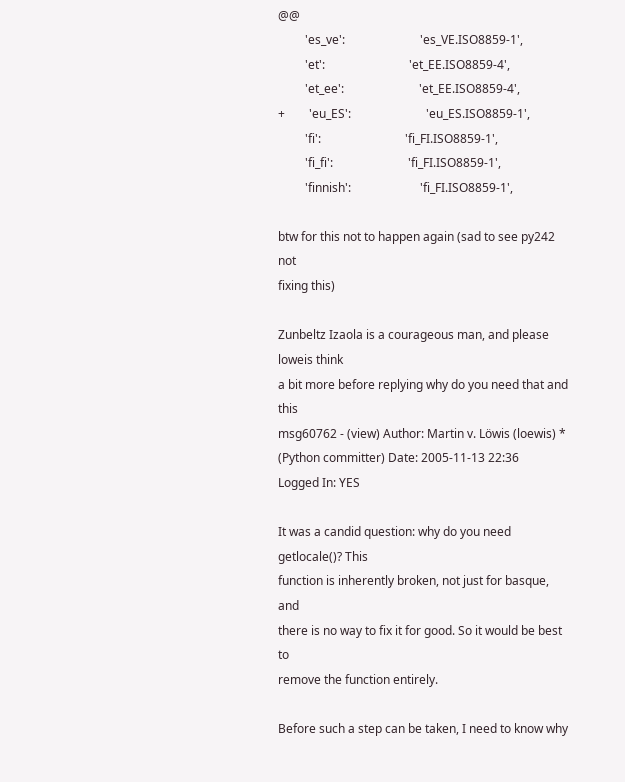@@
         'es_ve':                         'es_VE.ISO8859-1',
         'et':                            'et_EE.ISO8859-4',
         'et_ee':                         'et_EE.ISO8859-4',
+        'eu_ES':                         'eu_ES.ISO8859-1',
         'fi':                            'fi_FI.ISO8859-1',
         'fi_fi':                         'fi_FI.ISO8859-1',
         'finnish':                       'fi_FI.ISO8859-1',

btw for this not to happen again (sad to see py242 not
fixing this)

Zunbeltz Izaola is a courageous man, and please loweis think
a bit more before replying why do you need that and this
msg60762 - (view) Author: Martin v. Löwis (loewis) * (Python committer) Date: 2005-11-13 22:36
Logged In: YES

It was a candid question: why do you need getlocale()? This
function is inherently broken, not just for basque, and
there is no way to fix it for good. So it would be best to
remove the function entirely.

Before such a step can be taken, I need to know why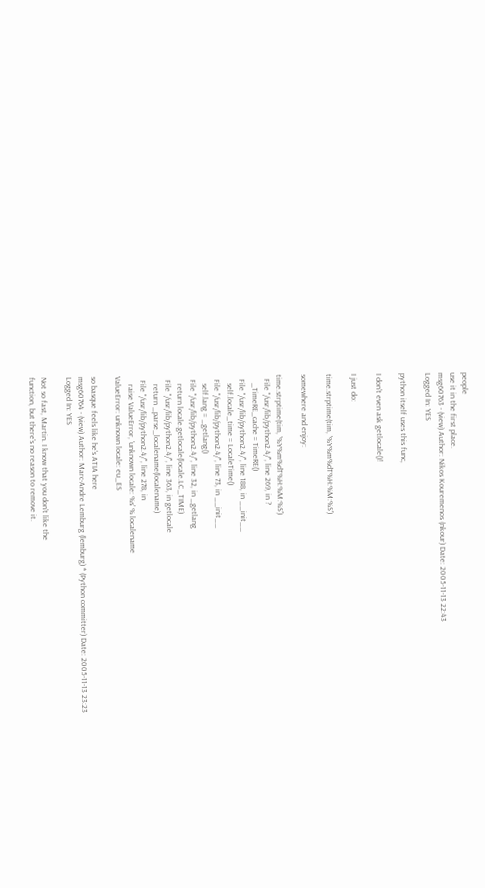people
use it in the first place.
msg60763 - (view) Author: Nikos Kouremenos (nkour) Date: 2005-11-13 22:43
Logged In: YES

python itself uses this func,

I don't even ask getlocale()!

I just do:

time.strptime(tim, '%Y%m%dT%H:%M:%S')

somewhere and enjoy:

time.strptime(tim, '%Y%m%dT%H:%M:%S')
  File "/usr/lib/python2.4/", line 269, in ?
    _TimeRE_cache = TimeRE()
  File "/usr/lib/python2.4/", line 188, in __init__
    self.locale_time = LocaleTime()
  File "/usr/lib/python2.4/", line 73, in __init__
    self.lang = _getlang()
  File "/usr/lib/python2.4/", line 32, in _getlang
    return locale.getlocale(locale.LC_TIME)
  File "/usr/lib/python2.4/", line 363, in getlocale
    return _parse_localename(localename)
  File "/usr/lib/python2.4/", line 278, in
    raise ValueError, 'unknown locale: %s' % localename
ValueError: unknown locale: eu_ES

so basque feels like he's ATIA here
msg60764 - (view) Author: Marc-Andre Lemburg (lemburg) * (Python committer) Date: 2005-11-13 23:23
Logged In: YES

Not so fast, Martin. I know that you don't like the
function, but there's no reason to remove it.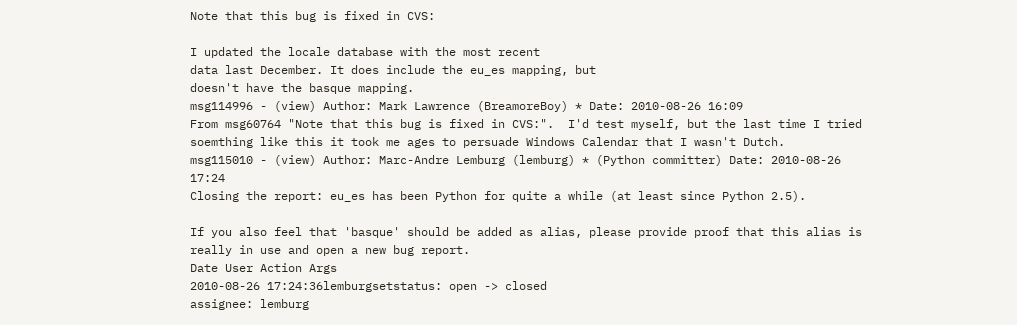Note that this bug is fixed in CVS:

I updated the locale database with the most recent
data last December. It does include the eu_es mapping, but
doesn't have the basque mapping.
msg114996 - (view) Author: Mark Lawrence (BreamoreBoy) * Date: 2010-08-26 16:09
From msg60764 "Note that this bug is fixed in CVS:".  I'd test myself, but the last time I tried soemthing like this it took me ages to persuade Windows Calendar that I wasn't Dutch.
msg115010 - (view) Author: Marc-Andre Lemburg (lemburg) * (Python committer) Date: 2010-08-26 17:24
Closing the report: eu_es has been Python for quite a while (at least since Python 2.5).

If you also feel that 'basque' should be added as alias, please provide proof that this alias is really in use and open a new bug report.
Date User Action Args
2010-08-26 17:24:36lemburgsetstatus: open -> closed
assignee: lemburg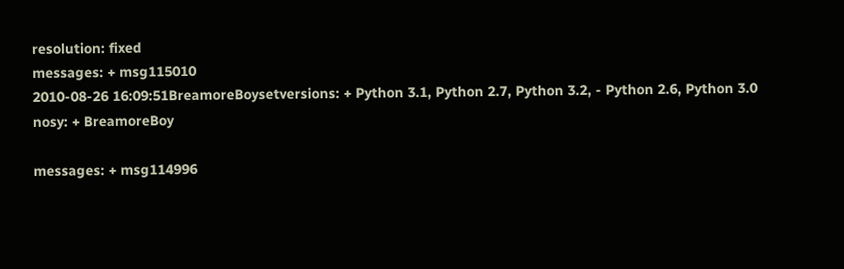resolution: fixed
messages: + msg115010
2010-08-26 16:09:51BreamoreBoysetversions: + Python 3.1, Python 2.7, Python 3.2, - Python 2.6, Python 3.0
nosy: + BreamoreBoy

messages: + msg114996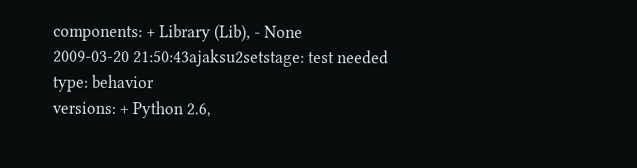components: + Library (Lib), - None
2009-03-20 21:50:43ajaksu2setstage: test needed
type: behavior
versions: + Python 2.6,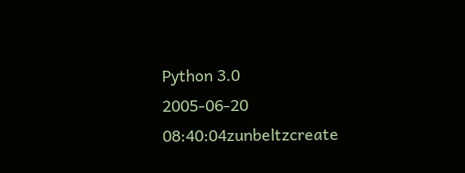Python 3.0
2005-06-20 08:40:04zunbeltzcreate